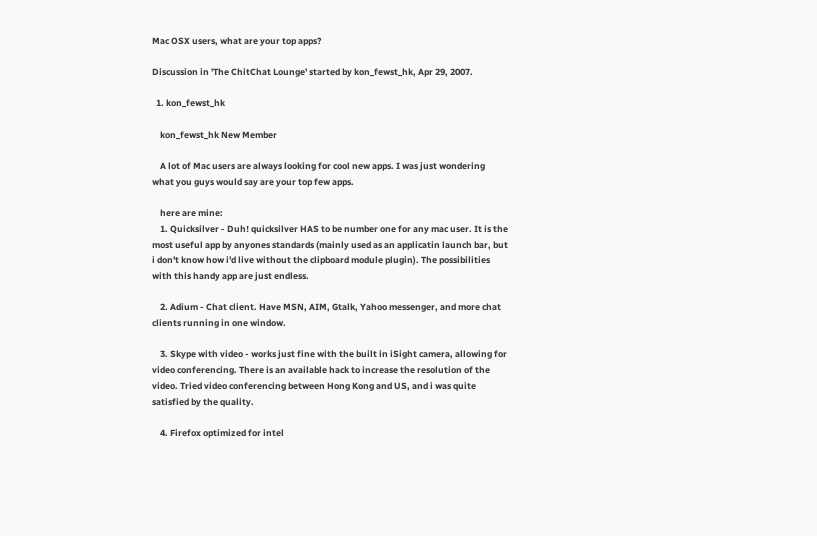Mac OSX users, what are your top apps?

Discussion in 'The ChitChat Lounge' started by kon_fewst_hk, Apr 29, 2007.

  1. kon_fewst_hk

    kon_fewst_hk New Member

    A lot of Mac users are always looking for cool new apps. I was just wondering what you guys would say are your top few apps.

    here are mine:
    1. Quicksilver - Duh! quicksilver HAS to be number one for any mac user. It is the most useful app by anyones standards (mainly used as an applicatin launch bar, but i don't know how i'd live without the clipboard module plugin). The possibilities with this handy app are just endless.

    2. Adium - Chat client. Have MSN, AIM, Gtalk, Yahoo messenger, and more chat clients running in one window.

    3. Skype with video - works just fine with the built in iSight camera, allowing for video conferencing. There is an available hack to increase the resolution of the video. Tried video conferencing between Hong Kong and US, and i was quite satisfied by the quality.

    4. Firefox optimized for intel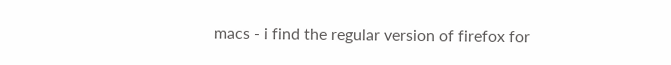macs - i find the regular version of firefox for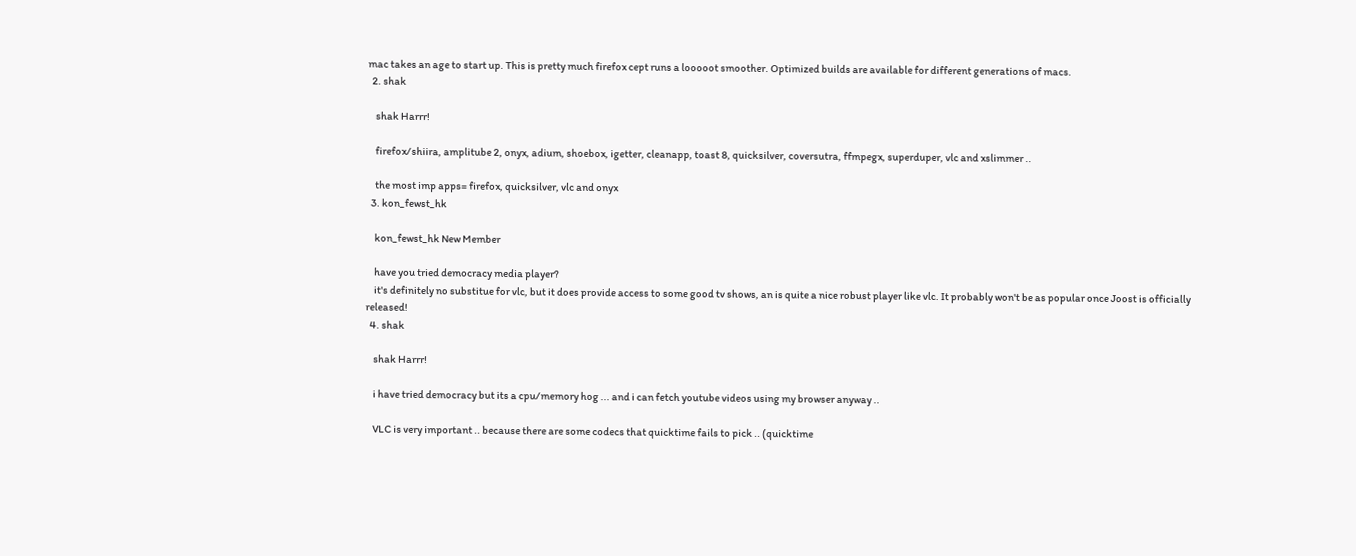mac takes an age to start up. This is pretty much firefox cept runs a looooot smoother. Optimized builds are available for different generations of macs.
  2. shak

    shak Harrr!

    firefox/shiira, amplitube 2, onyx, adium, shoebox, igetter, cleanapp, toast 8, quicksilver, coversutra, ffmpegx, superduper, vlc and xslimmer ..

    the most imp apps= firefox, quicksilver, vlc and onyx
  3. kon_fewst_hk

    kon_fewst_hk New Member

    have you tried democracy media player?
    it's definitely no substitue for vlc, but it does provide access to some good tv shows, an is quite a nice robust player like vlc. It probably won't be as popular once Joost is officially released!
  4. shak

    shak Harrr!

    i have tried democracy but its a cpu/memory hog ... and i can fetch youtube videos using my browser anyway ..

    VLC is very important .. because there are some codecs that quicktime fails to pick .. (quicktime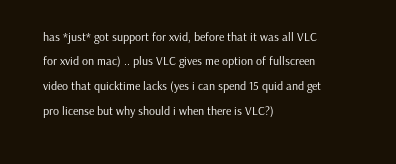has *just* got support for xvid, before that it was all VLC for xvid on mac) .. plus VLC gives me option of fullscreen video that quicktime lacks (yes i can spend 15 quid and get pro license but why should i when there is VLC?)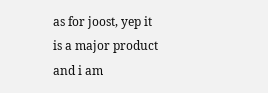as for joost, yep it is a major product and i am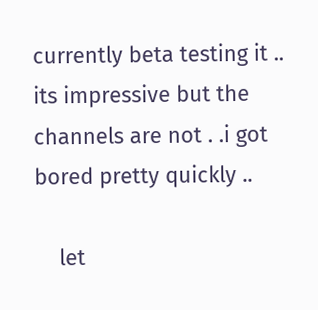currently beta testing it .. its impressive but the channels are not . .i got bored pretty quickly ..

    let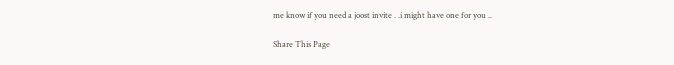me know if you need a joost invite . .i might have one for you ..

Share This Page